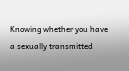Knowing whether you have a sexually transmitted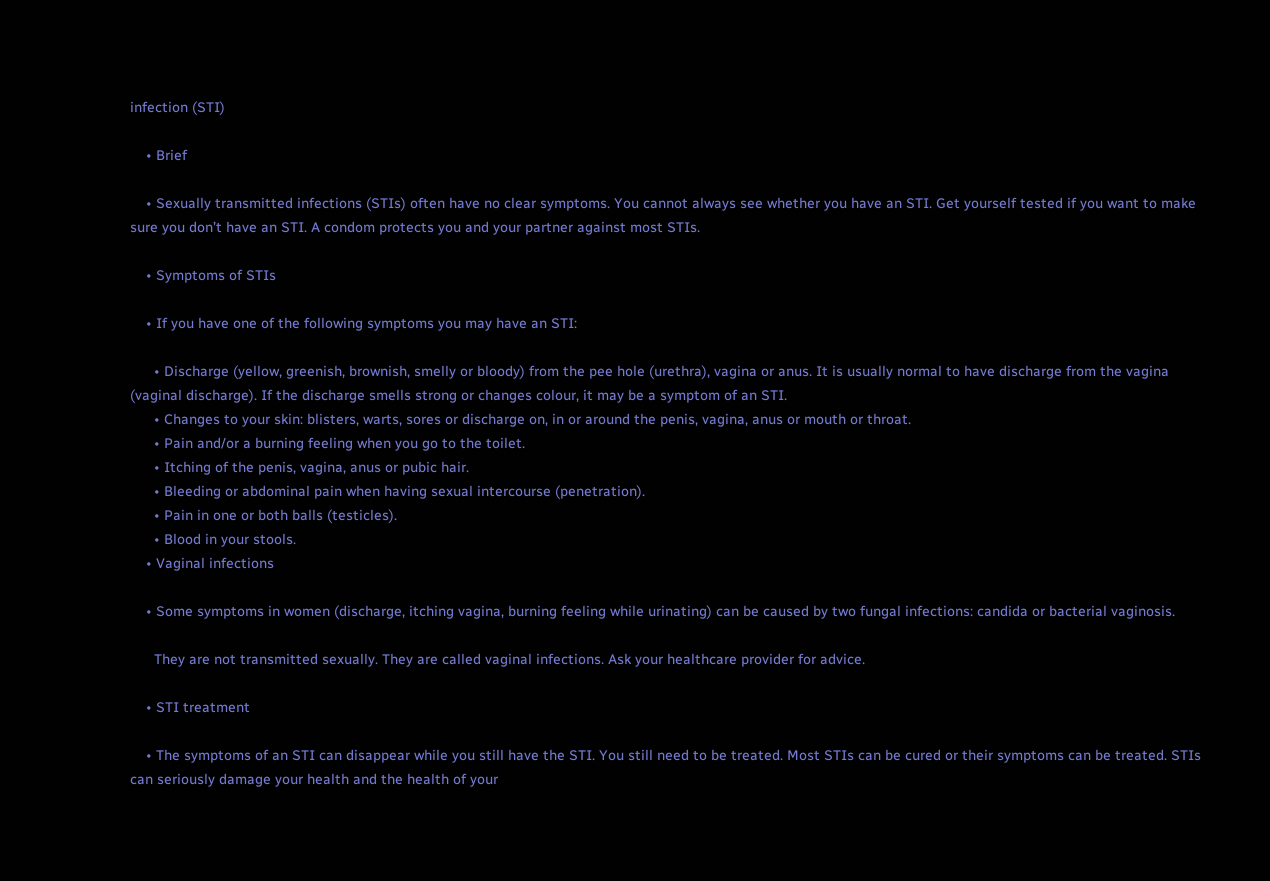infection (STI)

    • Brief

    • Sexually transmitted infections (STIs) often have no clear symptoms. You cannot always see whether you have an STI. Get yourself tested if you want to make sure you don’t have an STI. A condom protects you and your partner against most STIs.

    • Symptoms of STIs

    • If you have one of the following symptoms you may have an STI:

      • Discharge (yellow, greenish, brownish, smelly or bloody) from the pee hole (urethra), vagina or anus. It is usually normal to have discharge from the vagina (vaginal discharge). If the discharge smells strong or changes colour, it may be a symptom of an STI.
      • Changes to your skin: blisters, warts, sores or discharge on, in or around the penis, vagina, anus or mouth or throat.
      • Pain and/or a burning feeling when you go to the toilet.
      • Itching of the penis, vagina, anus or pubic hair.
      • Bleeding or abdominal pain when having sexual intercourse (penetration).
      • Pain in one or both balls (testicles).
      • Blood in your stools.
    • Vaginal infections

    • Some symptoms in women (discharge, itching vagina, burning feeling while urinating) can be caused by two fungal infections: candida or bacterial vaginosis.

      They are not transmitted sexually. They are called vaginal infections. Ask your healthcare provider for advice.

    • STI treatment

    • The symptoms of an STI can disappear while you still have the STI. You still need to be treated. Most STIs can be cured or their symptoms can be treated. STIs can seriously damage your health and the health of your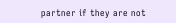partner if they are not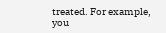treated. For example, you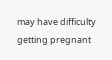may have difficulty getting pregnant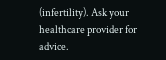(infertility). Ask your healthcare provider for advice.